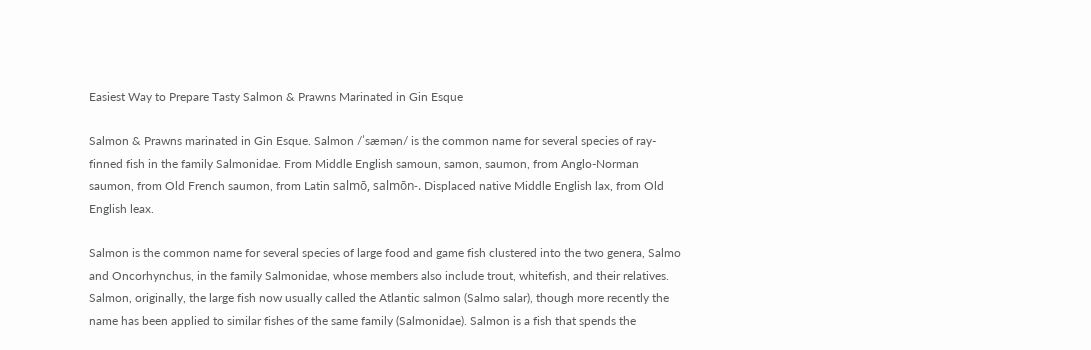Easiest Way to Prepare Tasty Salmon & Prawns Marinated in Gin Esque

Salmon & Prawns marinated in Gin Esque. Salmon /ˈsæmən/ is the common name for several species of ray-finned fish in the family Salmonidae. From Middle English samoun, samon, saumon, from Anglo-Norman saumon, from Old French saumon, from Latin salmō, salmōn-. Displaced native Middle English lax, from Old English leax.

Salmon is the common name for several species of large food and game fish clustered into the two genera, Salmo and Oncorhynchus, in the family Salmonidae, whose members also include trout, whitefish, and their relatives. Salmon, originally, the large fish now usually called the Atlantic salmon (Salmo salar), though more recently the name has been applied to similar fishes of the same family (Salmonidae). Salmon is a fish that spends the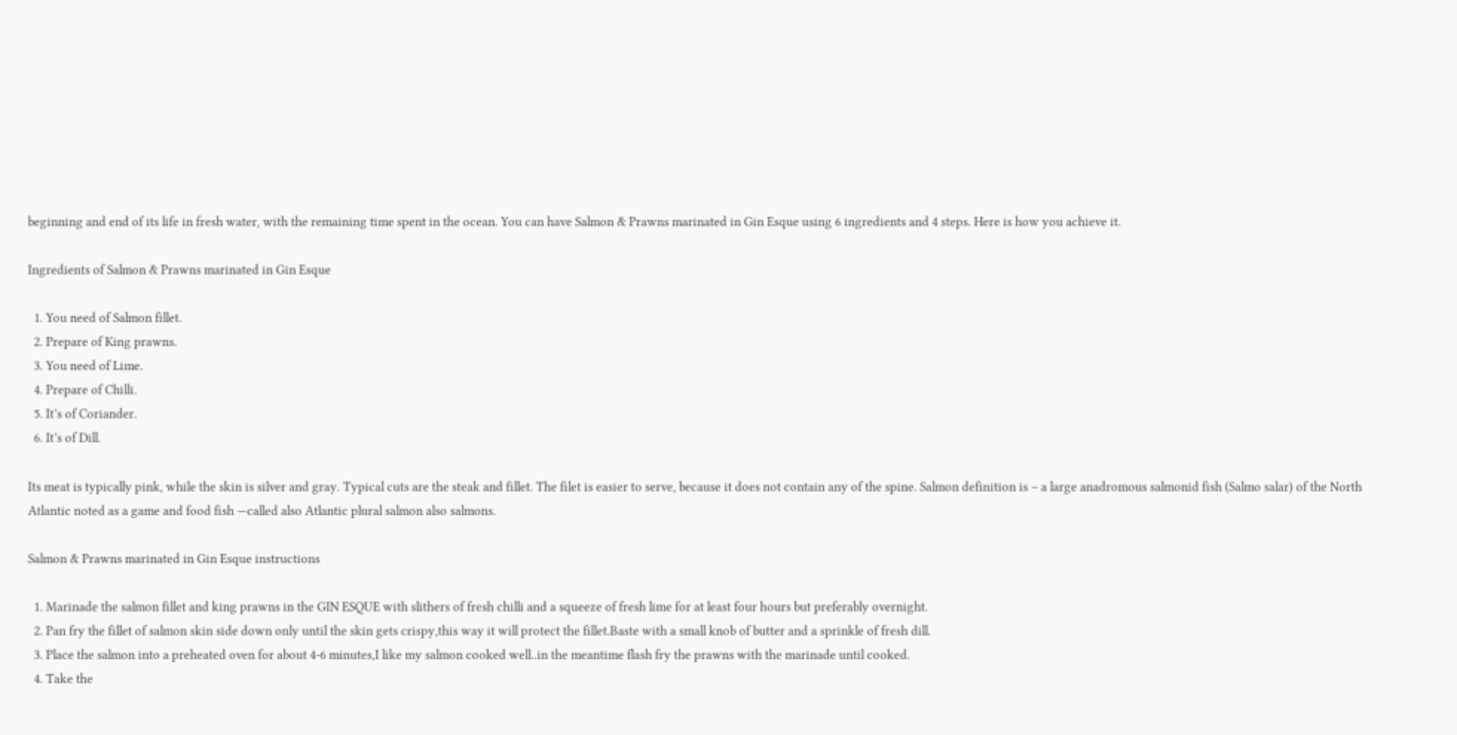beginning and end of its life in fresh water, with the remaining time spent in the ocean. You can have Salmon & Prawns marinated in Gin Esque using 6 ingredients and 4 steps. Here is how you achieve it.

Ingredients of Salmon & Prawns marinated in Gin Esque

  1. You need of Salmon fillet.
  2. Prepare of King prawns.
  3. You need of Lime.
  4. Prepare of Chilli.
  5. It’s of Coriander.
  6. It’s of Dill.

Its meat is typically pink, while the skin is silver and gray. Typical cuts are the steak and fillet. The filet is easier to serve, because it does not contain any of the spine. Salmon definition is – a large anadromous salmonid fish (Salmo salar) of the North Atlantic noted as a game and food fish —called also Atlantic plural salmon also salmons.

Salmon & Prawns marinated in Gin Esque instructions

  1. Marinade the salmon fillet and king prawns in the GIN ESQUE with slithers of fresh chilli and a squeeze of fresh lime for at least four hours but preferably overnight.
  2. Pan fry the fillet of salmon skin side down only until the skin gets crispy,this way it will protect the fillet.Baste with a small knob of butter and a sprinkle of fresh dill.
  3. Place the salmon into a preheated oven for about 4-6 minutes,I like my salmon cooked well..in the meantime flash fry the prawns with the marinade until cooked.
  4. Take the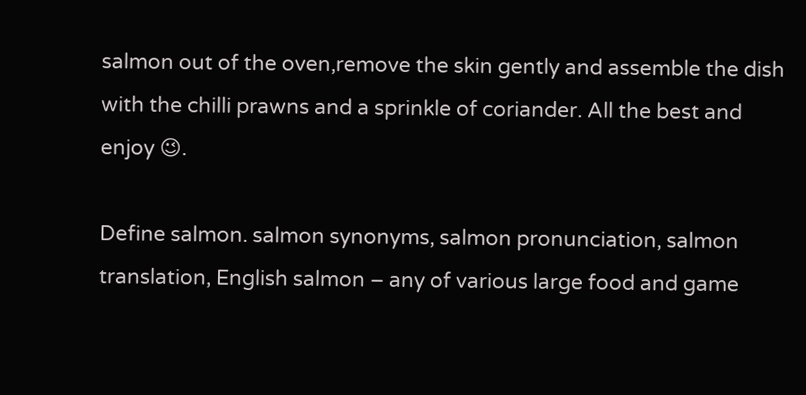salmon out of the oven,remove the skin gently and assemble the dish with the chilli prawns and a sprinkle of coriander. All the best and enjoy 😉.

Define salmon. salmon synonyms, salmon pronunciation, salmon translation, English salmon – any of various large food and game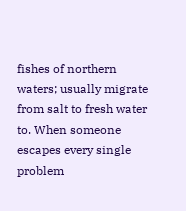fishes of northern waters; usually migrate from salt to fresh water to. When someone escapes every single problem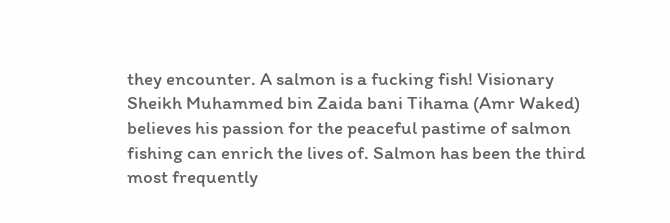they encounter. A salmon is a fucking fish! Visionary Sheikh Muhammed bin Zaida bani Tihama (Amr Waked) believes his passion for the peaceful pastime of salmon fishing can enrich the lives of. Salmon has been the third most frequently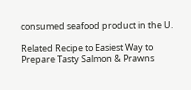consumed seafood product in the U.

Related Recipe to Easiest Way to Prepare Tasty Salmon & Prawns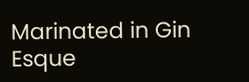Marinated in Gin Esque